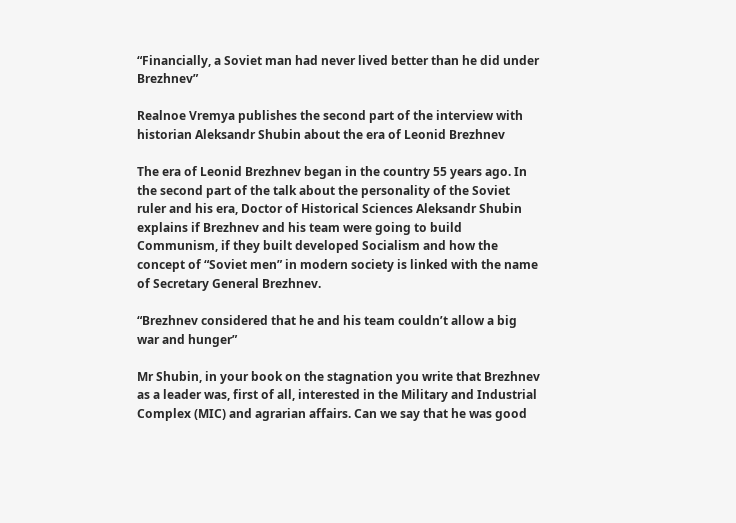“Financially, a Soviet man had never lived better than he did under Brezhnev”

Realnoe Vremya publishes the second part of the interview with historian Aleksandr Shubin about the era of Leonid Brezhnev

The era of Leonid Brezhnev began in the country 55 years ago. In the second part of the talk about the personality of the Soviet ruler and his era, Doctor of Historical Sciences Aleksandr Shubin explains if Brezhnev and his team were going to build Communism, if they built developed Socialism and how the concept of “Soviet men” in modern society is linked with the name of Secretary General Brezhnev.

“Brezhnev considered that he and his team couldn’t allow a big war and hunger”

Mr Shubin, in your book on the stagnation you write that Brezhnev as a leader was, first of all, interested in the Military and Industrial Complex (MIC) and agrarian affairs. Can we say that he was good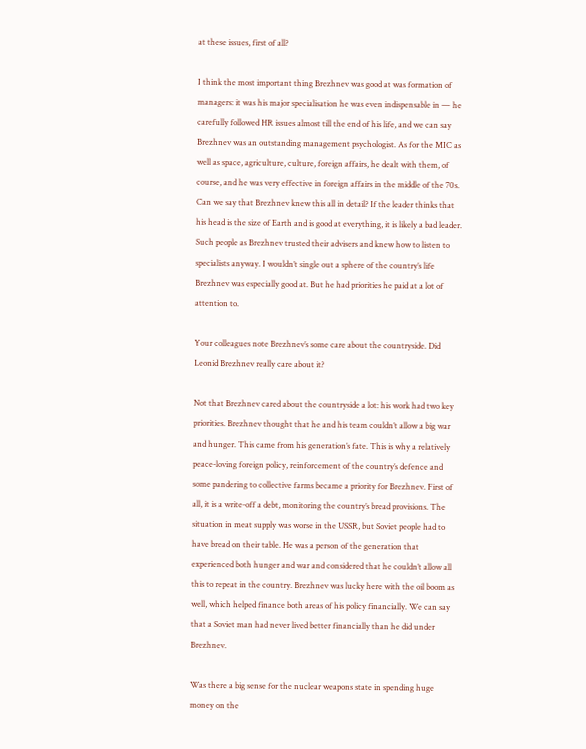at these issues, first of all?

I think the most important thing Brezhnev was good at was formation of managers: it was his major specialisation he was even indispensable in — he carefully followed HR issues almost till the end of his life, and we can say Brezhnev was an outstanding management psychologist. As for the MIC as well as space, agriculture, culture, foreign affairs, he dealt with them, of course, and he was very effective in foreign affairs in the middle of the 70s. Can we say that Brezhnev knew this all in detail? If the leader thinks that his head is the size of Earth and is good at everything, it is likely a bad leader. Such people as Brezhnev trusted their advisers and knew how to listen to specialists anyway. I wouldn’t single out a sphere of the country’s life Brezhnev was especially good at. But he had priorities he paid at a lot of attention to.

Your colleagues note Brezhnev’s some care about the countryside. Did Leonid Brezhnev really care about it?

Not that Brezhnev cared about the countryside a lot: his work had two key priorities. Brezhnev thought that he and his team couldn’t allow a big war and hunger. This came from his generation’s fate. This is why a relatively peace-loving foreign policy, reinforcement of the country’s defence and some pandering to collective farms became a priority for Brezhnev. First of all, it is a write-off a debt, monitoring the country’s bread provisions. The situation in meat supply was worse in the USSR, but Soviet people had to have bread on their table. He was a person of the generation that experienced both hunger and war and considered that he couldn’t allow all this to repeat in the country. Brezhnev was lucky here with the oil boom as well, which helped finance both areas of his policy financially. We can say that a Soviet man had never lived better financially than he did under Brezhnev.

Was there a big sense for the nuclear weapons state in spending huge money on the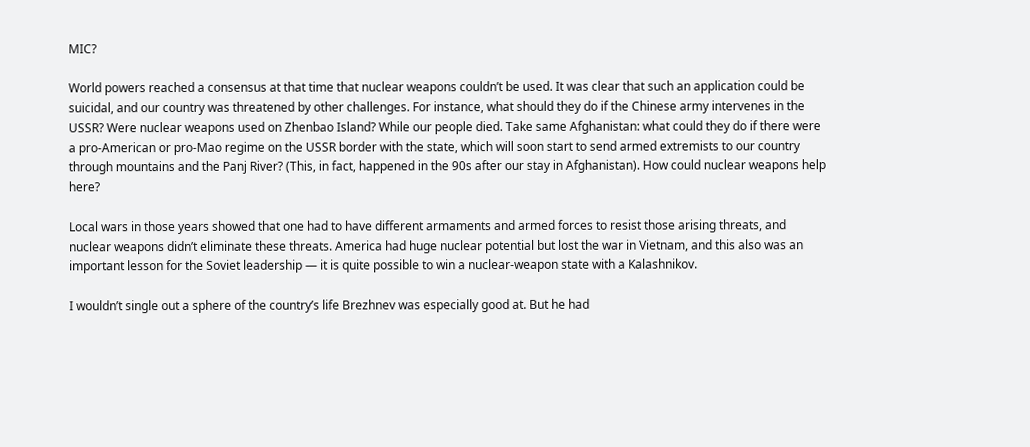MIC?

World powers reached a consensus at that time that nuclear weapons couldn’t be used. It was clear that such an application could be suicidal, and our country was threatened by other challenges. For instance, what should they do if the Chinese army intervenes in the USSR? Were nuclear weapons used on Zhenbao Island? While our people died. Take same Afghanistan: what could they do if there were a pro-American or pro-Mao regime on the USSR border with the state, which will soon start to send armed extremists to our country through mountains and the Panj River? (This, in fact, happened in the 90s after our stay in Afghanistan). How could nuclear weapons help here?

Local wars in those years showed that one had to have different armaments and armed forces to resist those arising threats, and nuclear weapons didn’t eliminate these threats. America had huge nuclear potential but lost the war in Vietnam, and this also was an important lesson for the Soviet leadership — it is quite possible to win a nuclear-weapon state with a Kalashnikov.

I wouldn’t single out a sphere of the country’s life Brezhnev was especially good at. But he had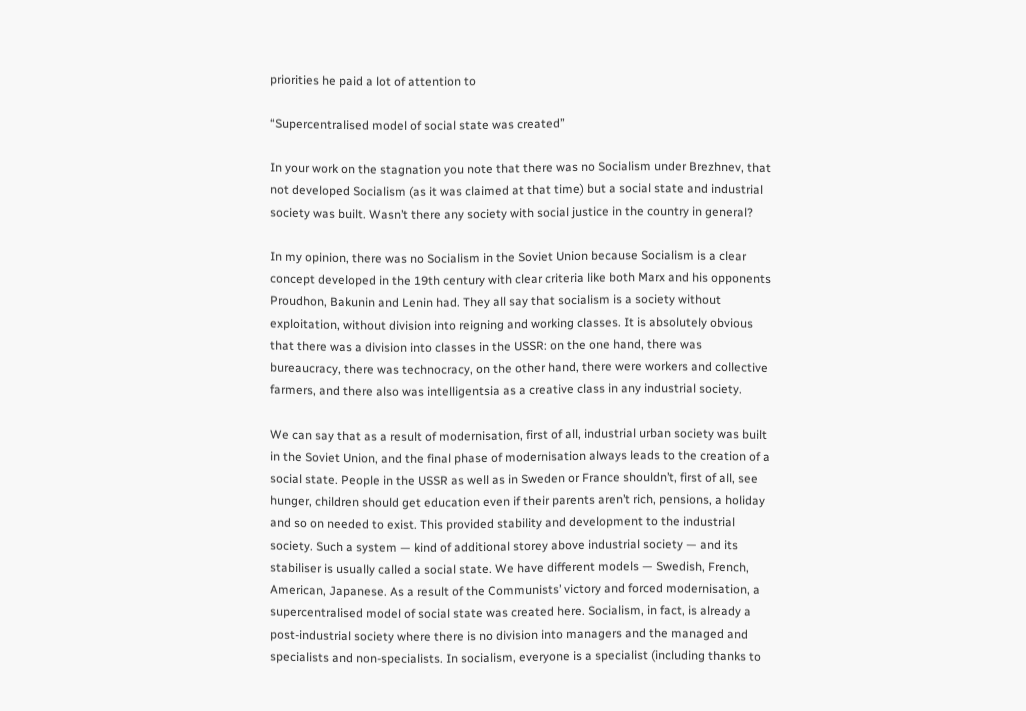priorities he paid a lot of attention to

“Supercentralised model of social state was created”

In your work on the stagnation you note that there was no Socialism under Brezhnev, that not developed Socialism (as it was claimed at that time) but a social state and industrial society was built. Wasn’t there any society with social justice in the country in general?

In my opinion, there was no Socialism in the Soviet Union because Socialism is a clear concept developed in the 19th century with clear criteria like both Marx and his opponents Proudhon, Bakunin and Lenin had. They all say that socialism is a society without exploitation, without division into reigning and working classes. It is absolutely obvious that there was a division into classes in the USSR: on the one hand, there was bureaucracy, there was technocracy, on the other hand, there were workers and collective farmers, and there also was intelligentsia as a creative class in any industrial society.

We can say that as a result of modernisation, first of all, industrial urban society was built in the Soviet Union, and the final phase of modernisation always leads to the creation of a social state. People in the USSR as well as in Sweden or France shouldn’t, first of all, see hunger, children should get education even if their parents aren’t rich, pensions, a holiday and so on needed to exist. This provided stability and development to the industrial society. Such a system — kind of additional storey above industrial society — and its stabiliser is usually called a social state. We have different models — Swedish, French, American, Japanese. As a result of the Communists’ victory and forced modernisation, a supercentralised model of social state was created here. Socialism, in fact, is already a post-industrial society where there is no division into managers and the managed and specialists and non-specialists. In socialism, everyone is a specialist (including thanks to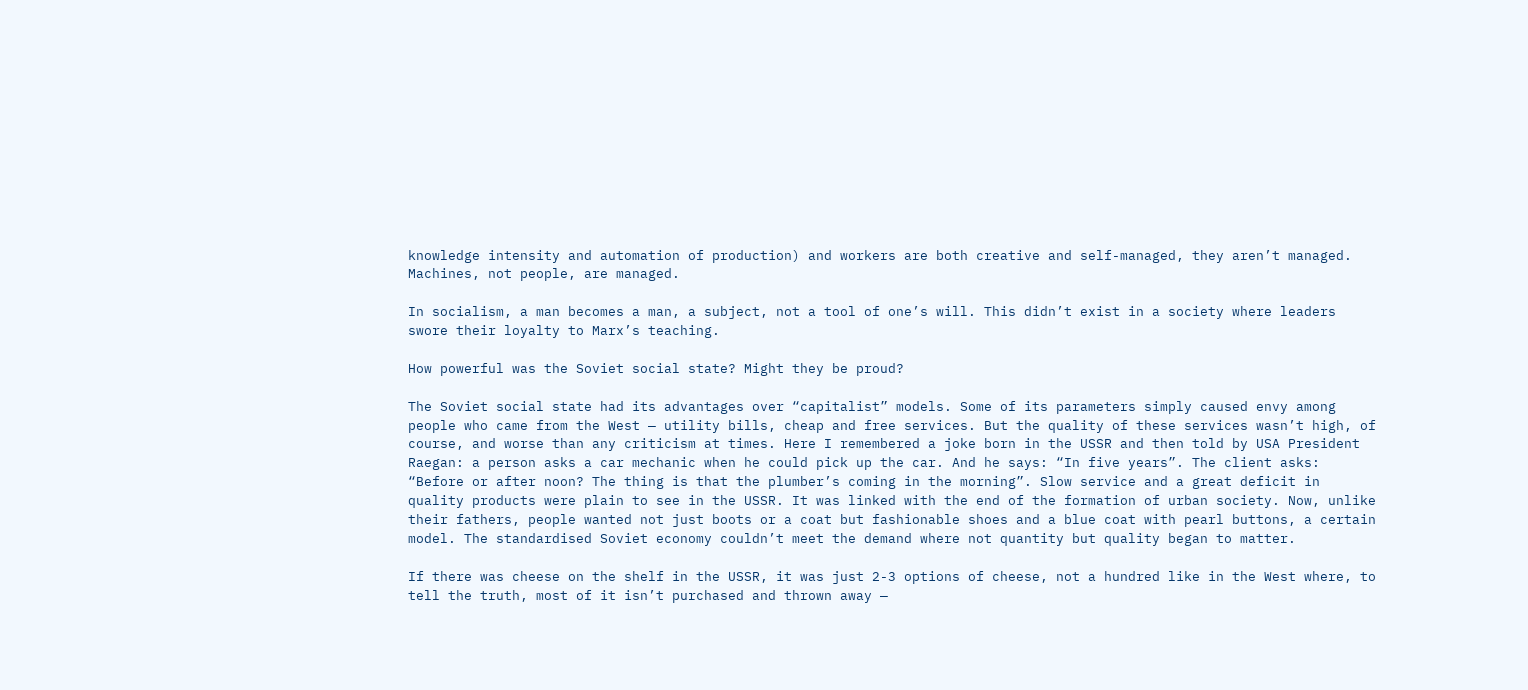knowledge intensity and automation of production) and workers are both creative and self-managed, they aren’t managed. Machines, not people, are managed.

In socialism, a man becomes a man, a subject, not a tool of one’s will. This didn’t exist in a society where leaders swore their loyalty to Marx’s teaching.

How powerful was the Soviet social state? Might they be proud?

The Soviet social state had its advantages over “capitalist” models. Some of its parameters simply caused envy among people who came from the West — utility bills, cheap and free services. But the quality of these services wasn’t high, of course, and worse than any criticism at times. Here I remembered a joke born in the USSR and then told by USA President Raegan: a person asks a car mechanic when he could pick up the car. And he says: “In five years”. The client asks: “Before or after noon? The thing is that the plumber’s coming in the morning”. Slow service and a great deficit in quality products were plain to see in the USSR. It was linked with the end of the formation of urban society. Now, unlike their fathers, people wanted not just boots or a coat but fashionable shoes and a blue coat with pearl buttons, a certain model. The standardised Soviet economy couldn’t meet the demand where not quantity but quality began to matter.

If there was cheese on the shelf in the USSR, it was just 2-3 options of cheese, not a hundred like in the West where, to tell the truth, most of it isn’t purchased and thrown away —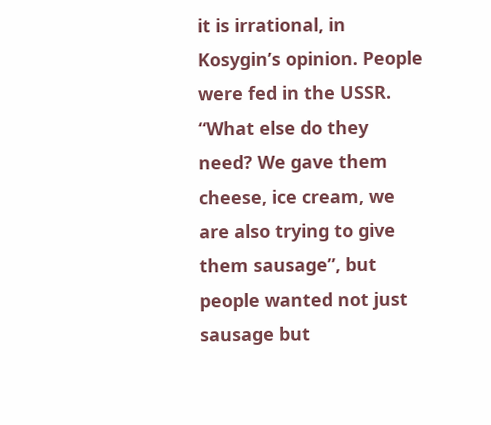it is irrational, in Kosygin’s opinion. People were fed in the USSR. “What else do they need? We gave them cheese, ice cream, we are also trying to give them sausage”, but people wanted not just sausage but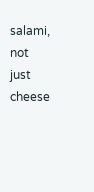salami, not just cheese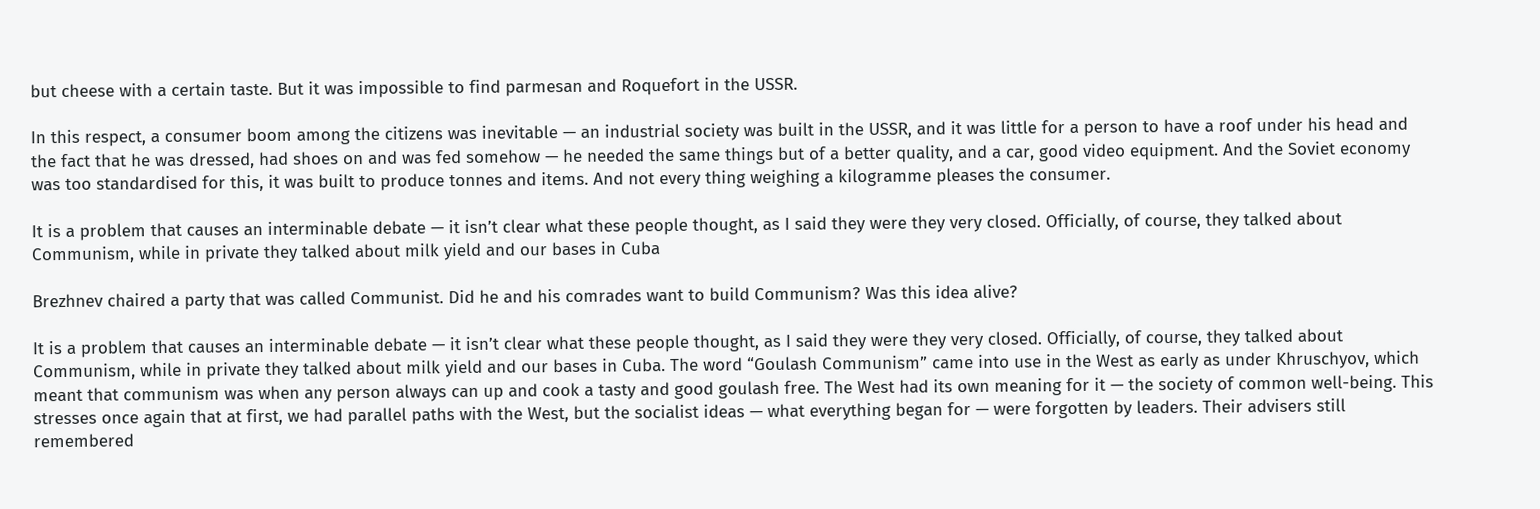but cheese with a certain taste. But it was impossible to find parmesan and Roquefort in the USSR.

In this respect, a consumer boom among the citizens was inevitable — an industrial society was built in the USSR, and it was little for a person to have a roof under his head and the fact that he was dressed, had shoes on and was fed somehow — he needed the same things but of a better quality, and a car, good video equipment. And the Soviet economy was too standardised for this, it was built to produce tonnes and items. And not every thing weighing a kilogramme pleases the consumer.

It is a problem that causes an interminable debate — it isn’t clear what these people thought, as I said they were they very closed. Officially, of course, they talked about Communism, while in private they talked about milk yield and our bases in Cuba

Brezhnev chaired a party that was called Communist. Did he and his comrades want to build Communism? Was this idea alive?

It is a problem that causes an interminable debate — it isn’t clear what these people thought, as I said they were they very closed. Officially, of course, they talked about Communism, while in private they talked about milk yield and our bases in Cuba. The word “Goulash Communism” came into use in the West as early as under Khruschyov, which meant that communism was when any person always can up and cook a tasty and good goulash free. The West had its own meaning for it — the society of common well-being. This stresses once again that at first, we had parallel paths with the West, but the socialist ideas — what everything began for — were forgotten by leaders. Their advisers still remembered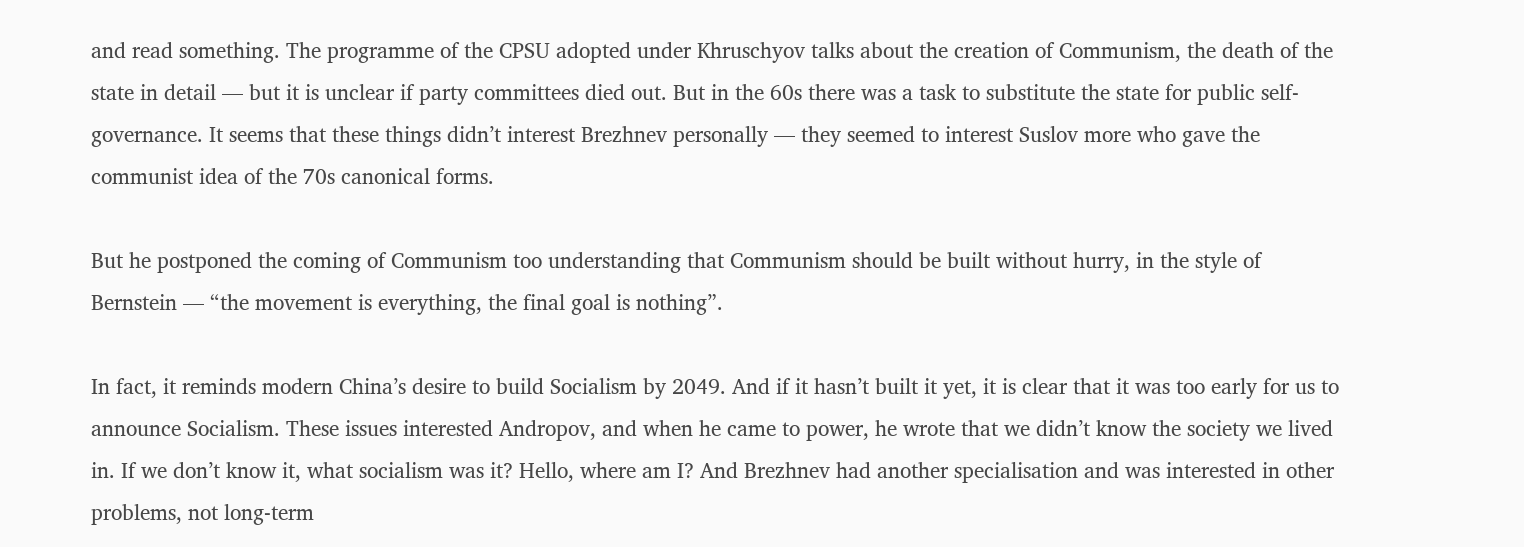and read something. The programme of the CPSU adopted under Khruschyov talks about the creation of Communism, the death of the state in detail — but it is unclear if party committees died out. But in the 60s there was a task to substitute the state for public self-governance. It seems that these things didn’t interest Brezhnev personally — they seemed to interest Suslov more who gave the communist idea of the 70s canonical forms.

But he postponed the coming of Communism too understanding that Communism should be built without hurry, in the style of Bernstein — “the movement is everything, the final goal is nothing”.

In fact, it reminds modern China’s desire to build Socialism by 2049. And if it hasn’t built it yet, it is clear that it was too early for us to announce Socialism. These issues interested Andropov, and when he came to power, he wrote that we didn’t know the society we lived in. If we don’t know it, what socialism was it? Hello, where am I? And Brezhnev had another specialisation and was interested in other problems, not long-term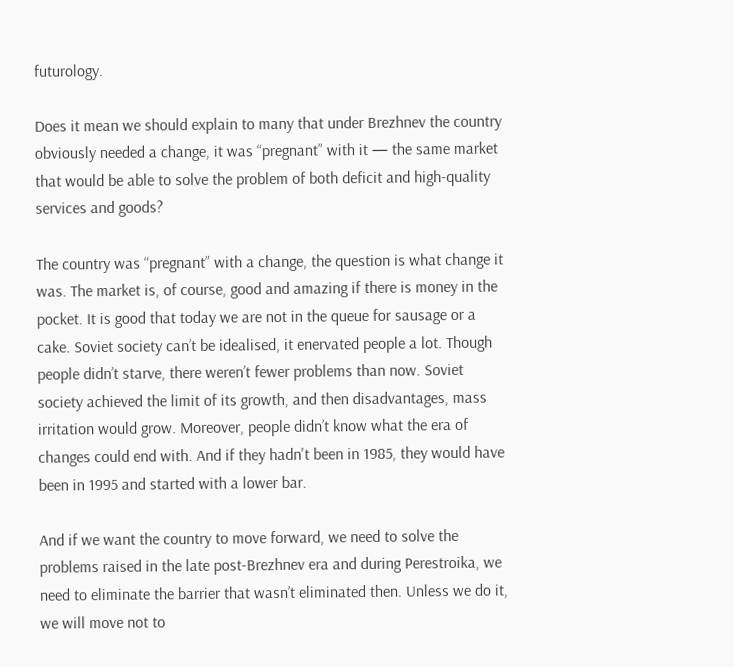futurology.

Does it mean we should explain to many that under Brezhnev the country obviously needed a change, it was “pregnant” with it — the same market that would be able to solve the problem of both deficit and high-quality services and goods?

The country was “pregnant” with a change, the question is what change it was. The market is, of course, good and amazing if there is money in the pocket. It is good that today we are not in the queue for sausage or a cake. Soviet society can’t be idealised, it enervated people a lot. Though people didn’t starve, there weren’t fewer problems than now. Soviet society achieved the limit of its growth, and then disadvantages, mass irritation would grow. Moreover, people didn’t know what the era of changes could end with. And if they hadn't been in 1985, they would have been in 1995 and started with a lower bar.

And if we want the country to move forward, we need to solve the problems raised in the late post-Brezhnev era and during Perestroika, we need to eliminate the barrier that wasn’t eliminated then. Unless we do it, we will move not to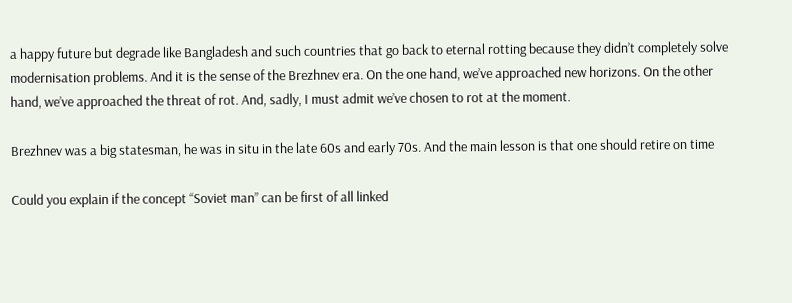a happy future but degrade like Bangladesh and such countries that go back to eternal rotting because they didn’t completely solve modernisation problems. And it is the sense of the Brezhnev era. On the one hand, we’ve approached new horizons. On the other hand, we’ve approached the threat of rot. And, sadly, I must admit we’ve chosen to rot at the moment.

Brezhnev was a big statesman, he was in situ in the late 60s and early 70s. And the main lesson is that one should retire on time

Could you explain if the concept “Soviet man” can be first of all linked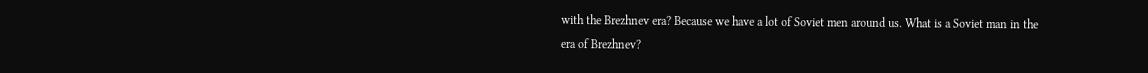with the Brezhnev era? Because we have a lot of Soviet men around us. What is a Soviet man in the era of Brezhnev?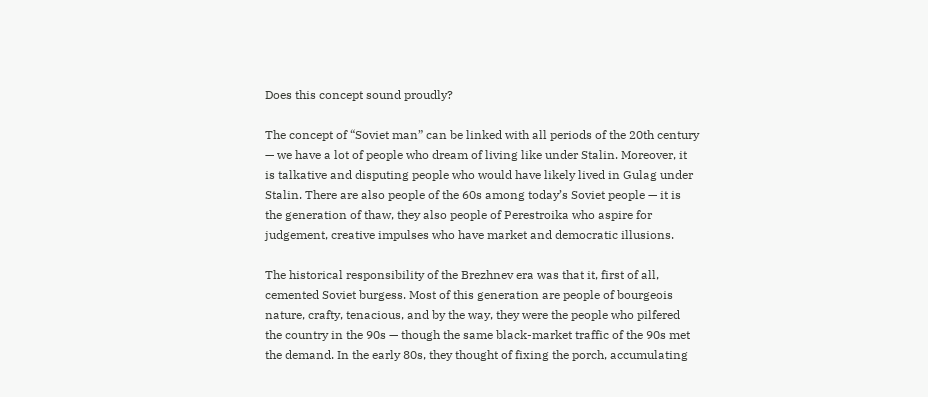Does this concept sound proudly?

The concept of “Soviet man” can be linked with all periods of the 20th century — we have a lot of people who dream of living like under Stalin. Moreover, it is talkative and disputing people who would have likely lived in Gulag under Stalin. There are also people of the 60s among today’s Soviet people — it is the generation of thaw, they also people of Perestroika who aspire for judgement, creative impulses who have market and democratic illusions.

The historical responsibility of the Brezhnev era was that it, first of all, cemented Soviet burgess. Most of this generation are people of bourgeois nature, crafty, tenacious, and by the way, they were the people who pilfered the country in the 90s — though the same black-market traffic of the 90s met the demand. In the early 80s, they thought of fixing the porch, accumulating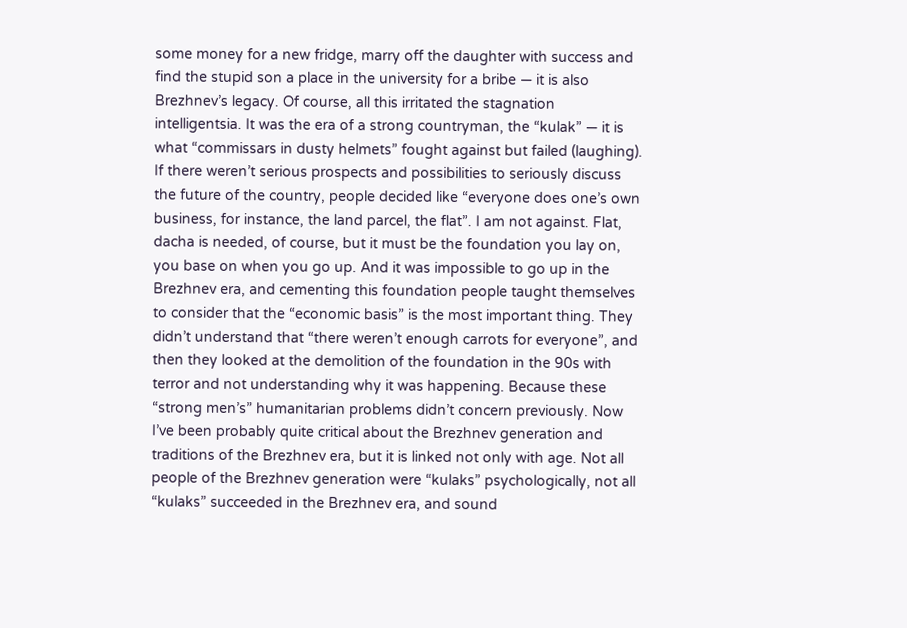some money for a new fridge, marry off the daughter with success and find the stupid son a place in the university for a bribe — it is also Brezhnev’s legacy. Of course, all this irritated the stagnation intelligentsia. It was the era of a strong countryman, the “kulak” — it is what “commissars in dusty helmets” fought against but failed (laughing). If there weren’t serious prospects and possibilities to seriously discuss the future of the country, people decided like “everyone does one’s own business, for instance, the land parcel, the flat”. I am not against. Flat, dacha is needed, of course, but it must be the foundation you lay on, you base on when you go up. And it was impossible to go up in the Brezhnev era, and cementing this foundation people taught themselves to consider that the “economic basis” is the most important thing. They didn’t understand that “there weren’t enough carrots for everyone”, and then they looked at the demolition of the foundation in the 90s with terror and not understanding why it was happening. Because these “strong men’s” humanitarian problems didn’t concern previously. Now I’ve been probably quite critical about the Brezhnev generation and traditions of the Brezhnev era, but it is linked not only with age. Not all people of the Brezhnev generation were “kulaks” psychologically, not all “kulaks” succeeded in the Brezhnev era, and sound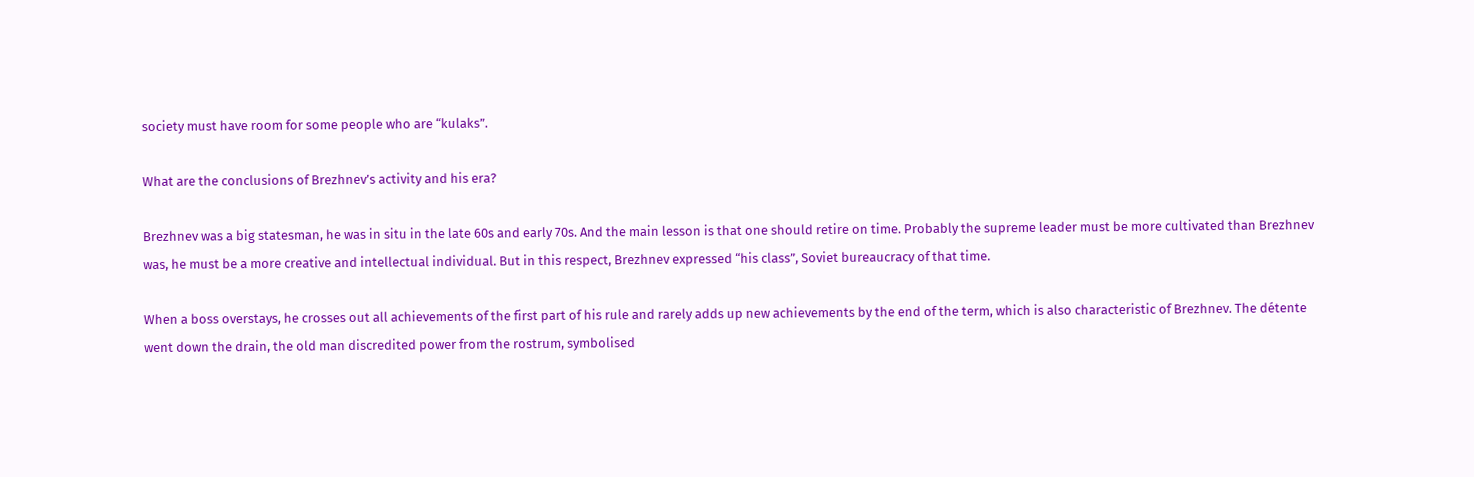society must have room for some people who are “kulaks”.

What are the conclusions of Brezhnev’s activity and his era?

Brezhnev was a big statesman, he was in situ in the late 60s and early 70s. And the main lesson is that one should retire on time. Probably the supreme leader must be more cultivated than Brezhnev was, he must be a more creative and intellectual individual. But in this respect, Brezhnev expressed “his class”, Soviet bureaucracy of that time.

When a boss overstays, he crosses out all achievements of the first part of his rule and rarely adds up new achievements by the end of the term, which is also characteristic of Brezhnev. The détente went down the drain, the old man discredited power from the rostrum, symbolised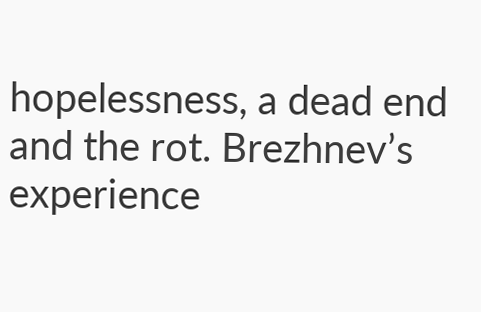hopelessness, a dead end and the rot. Brezhnev’s experience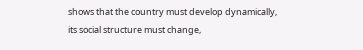shows that the country must develop dynamically, its social structure must change,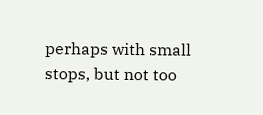perhaps with small stops, but not too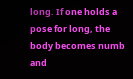long. If one holds a pose for long, the body becomes numb and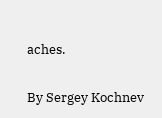aches.

By Sergey Kochnev